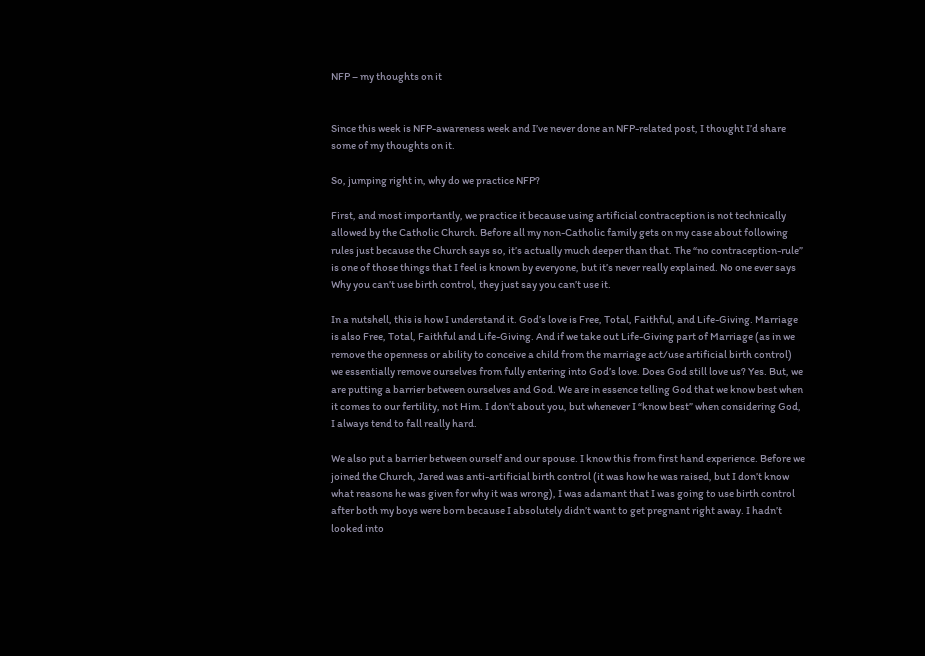NFP – my thoughts on it


Since this week is NFP-awareness week and I’ve never done an NFP-related post, I thought I’d share some of my thoughts on it.

So, jumping right in, why do we practice NFP?

First, and most importantly, we practice it because using artificial contraception is not technically allowed by the Catholic Church. Before all my non-Catholic family gets on my case about following rules just because the Church says so, it’s actually much deeper than that. The “no contraception-rule” is one of those things that I feel is known by everyone, but it’s never really explained. No one ever says Why you can’t use birth control, they just say you can’t use it.

In a nutshell, this is how I understand it. God’s love is Free, Total, Faithful, and Life-Giving. Marriage is also Free, Total, Faithful and Life-Giving. And if we take out Life-Giving part of Marriage (as in we remove the openness or ability to conceive a child from the marriage act/use artificial birth control) we essentially remove ourselves from fully entering into God’s love. Does God still love us? Yes. But, we are putting a barrier between ourselves and God. We are in essence telling God that we know best when it comes to our fertility, not Him. I don’t about you, but whenever I “know best” when considering God, I always tend to fall really hard.

We also put a barrier between ourself and our spouse. I know this from first hand experience. Before we joined the Church, Jared was anti-artificial birth control (it was how he was raised, but I don’t know what reasons he was given for why it was wrong), I was adamant that I was going to use birth control after both my boys were born because I absolutely didn’t want to get pregnant right away. I hadn’t looked into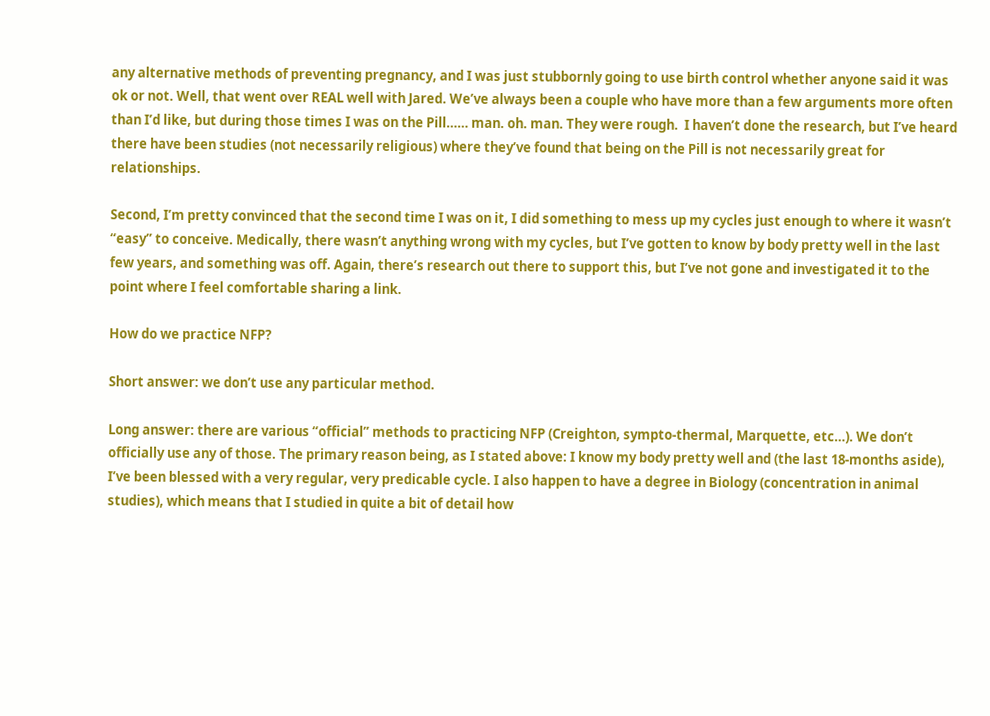any alternative methods of preventing pregnancy, and I was just stubbornly going to use birth control whether anyone said it was ok or not. Well, that went over REAL well with Jared. We’ve always been a couple who have more than a few arguments more often than I’d like, but during those times I was on the Pill…… man. oh. man. They were rough.  I haven’t done the research, but I’ve heard there have been studies (not necessarily religious) where they’ve found that being on the Pill is not necessarily great for relationships.

Second, I’m pretty convinced that the second time I was on it, I did something to mess up my cycles just enough to where it wasn’t “easy” to conceive. Medically, there wasn’t anything wrong with my cycles, but I’ve gotten to know by body pretty well in the last few years, and something was off. Again, there’s research out there to support this, but I’ve not gone and investigated it to the point where I feel comfortable sharing a link.

How do we practice NFP?

Short answer: we don’t use any particular method.

Long answer: there are various “official” methods to practicing NFP (Creighton, sympto-thermal, Marquette, etc…). We don’t officially use any of those. The primary reason being, as I stated above: I know my body pretty well and (the last 18-months aside), I’ve been blessed with a very regular, very predicable cycle. I also happen to have a degree in Biology (concentration in animal studies), which means that I studied in quite a bit of detail how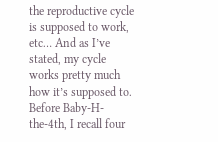the reproductive cycle is supposed to work, etc… And as I’ve stated, my cycle works pretty much how it’s supposed to. Before Baby-H-the-4th, I recall four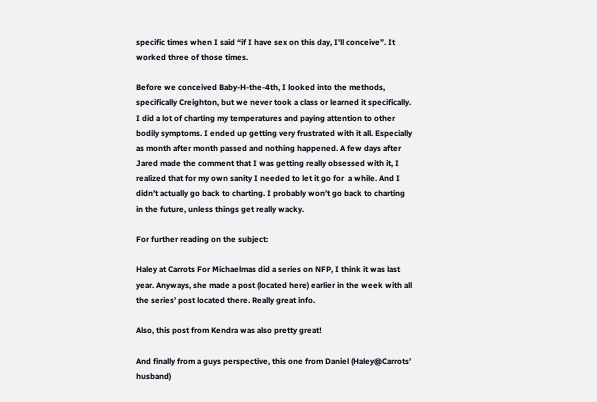specific times when I said “if I have sex on this day, I’ll conceive”. It worked three of those times.

Before we conceived Baby-H-the-4th, I looked into the methods, specifically Creighton, but we never took a class or learned it specifically. I did a lot of charting my temperatures and paying attention to other bodily symptoms. I ended up getting very frustrated with it all. Especially as month after month passed and nothing happened. A few days after Jared made the comment that I was getting really obsessed with it, I realized that for my own sanity I needed to let it go for  a while. And I didn’t actually go back to charting. I probably won’t go back to charting in the future, unless things get really wacky.

For further reading on the subject:

Haley at Carrots For Michaelmas did a series on NFP, I think it was last year. Anyways, she made a post (located here) earlier in the week with all the series’ post located there. Really great info.

Also, this post from Kendra was also pretty great!

And finally from a guys perspective, this one from Daniel (Haley@Carrots’ husband)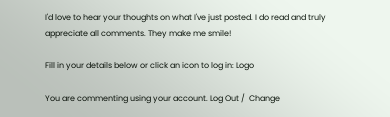I'd love to hear your thoughts on what I've just posted. I do read and truly appreciate all comments. They make me smile!

Fill in your details below or click an icon to log in: Logo

You are commenting using your account. Log Out /  Change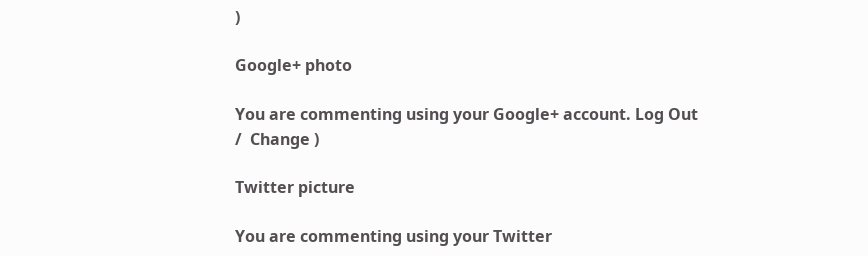)

Google+ photo

You are commenting using your Google+ account. Log Out /  Change )

Twitter picture

You are commenting using your Twitter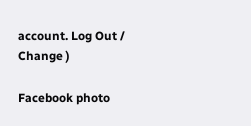account. Log Out /  Change )

Facebook photo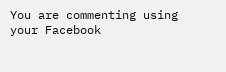You are commenting using your Facebook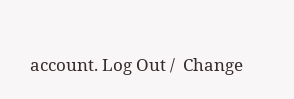account. Log Out /  Change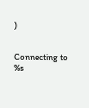)


Connecting to %s